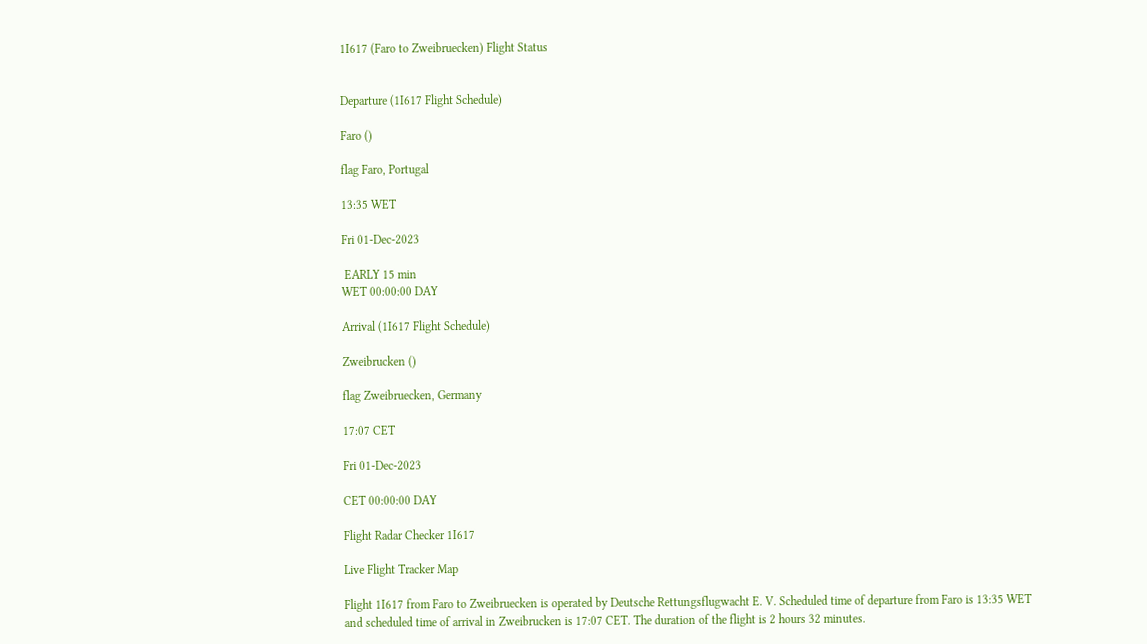1I617 (Faro to Zweibruecken) Flight Status


Departure (1I617 Flight Schedule)

Faro ()

flag Faro, Portugal

13:35 WET

Fri 01-Dec-2023

 EARLY 15 min
WET 00:00:00 DAY

Arrival (1I617 Flight Schedule)

Zweibrucken ()

flag Zweibruecken, Germany

17:07 CET

Fri 01-Dec-2023

CET 00:00:00 DAY

Flight Radar Checker 1I617

Live Flight Tracker Map

Flight 1I617 from Faro to Zweibruecken is operated by Deutsche Rettungsflugwacht E. V. Scheduled time of departure from Faro is 13:35 WET and scheduled time of arrival in Zweibrucken is 17:07 CET. The duration of the flight is 2 hours 32 minutes.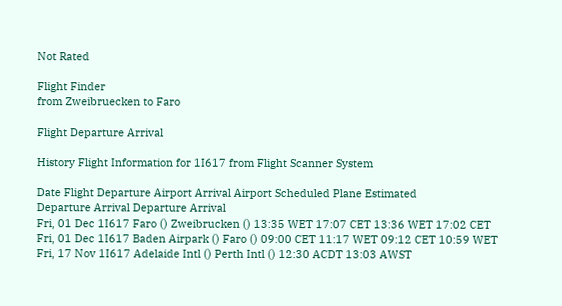Not Rated

Flight Finder
from Zweibruecken to Faro

Flight Departure Arrival

History Flight Information for 1I617 from Flight Scanner System

Date Flight Departure Airport Arrival Airport Scheduled Plane Estimated
Departure Arrival Departure Arrival
Fri, 01 Dec 1I617 Faro () Zweibrucken () 13:35 WET 17:07 CET 13:36 WET 17:02 CET
Fri, 01 Dec 1I617 Baden Airpark () Faro () 09:00 CET 11:17 WET 09:12 CET 10:59 WET
Fri, 17 Nov 1I617 Adelaide Intl () Perth Intl () 12:30 ACDT 13:03 AWST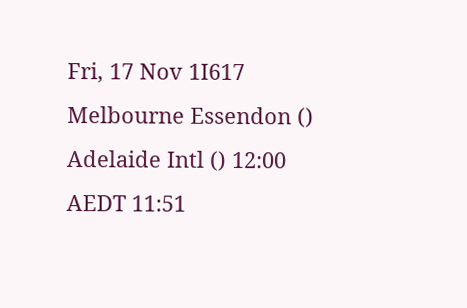Fri, 17 Nov 1I617 Melbourne Essendon () Adelaide Intl () 12:00 AEDT 11:51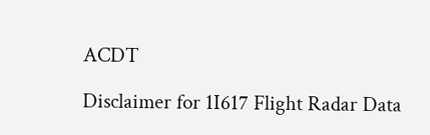ACDT

Disclaimer for 1I617 Flight Radar Data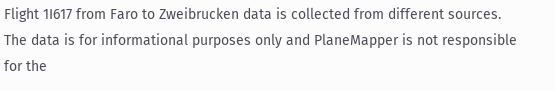Flight 1I617 from Faro to Zweibrucken data is collected from different sources. The data is for informational purposes only and PlaneMapper is not responsible for the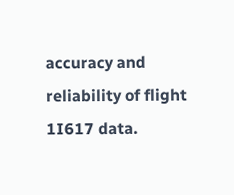accuracy and reliability of flight 1I617 data.